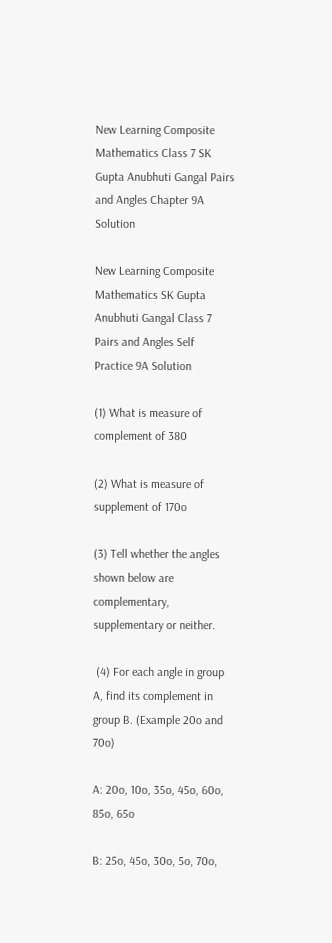New Learning Composite Mathematics Class 7 SK Gupta Anubhuti Gangal Pairs and Angles Chapter 9A Solution

New Learning Composite Mathematics SK Gupta Anubhuti Gangal Class 7 Pairs and Angles Self Practice 9A Solution

(1) What is measure of complement of 380

(2) What is measure of supplement of 170o

(3) Tell whether the angles shown below are complementary, supplementary or neither.

 (4) For each angle in group A, find its complement in group B. (Example 20o and 70o)

A: 20o, 10o, 35o, 45o, 60o, 85o, 65o

B: 25o, 45o, 30o, 5o, 70o,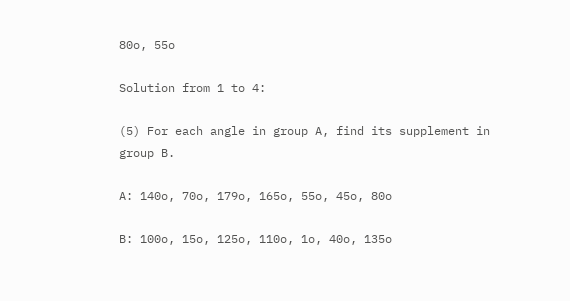80o, 55o

Solution from 1 to 4:

(5) For each angle in group A, find its supplement in group B.

A: 140o, 70o, 179o, 165o, 55o, 45o, 80o

B: 100o, 15o, 125o, 110o, 1o, 40o, 135o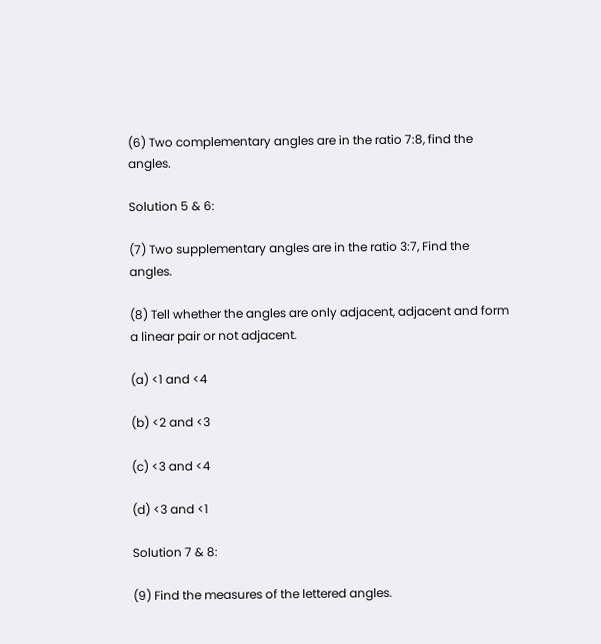(6) Two complementary angles are in the ratio 7:8, find the angles.

Solution 5 & 6:

(7) Two supplementary angles are in the ratio 3:7, Find the angles.

(8) Tell whether the angles are only adjacent, adjacent and form a linear pair or not adjacent.

(a) <1 and <4

(b) <2 and <3

(c) <3 and <4

(d) <3 and <1

Solution 7 & 8:

(9) Find the measures of the lettered angles.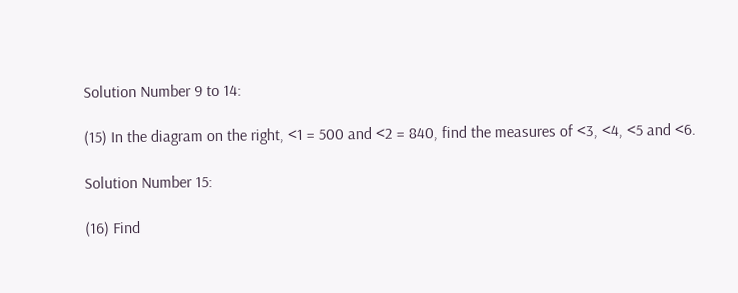Solution Number 9 to 14:

(15) In the diagram on the right, <1 = 500 and <2 = 840, find the measures of <3, <4, <5 and <6.

Solution Number 15:

(16) Find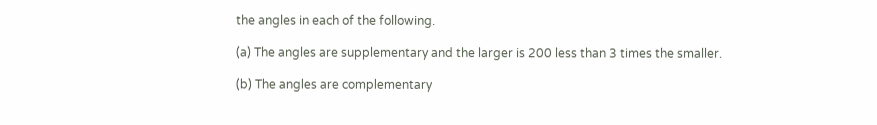the angles in each of the following.

(a) The angles are supplementary and the larger is 200 less than 3 times the smaller.

(b) The angles are complementary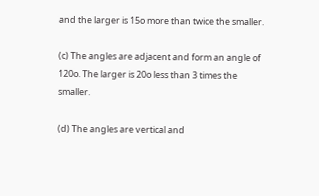and the larger is 15o more than twice the smaller.

(c) The angles are adjacent and form an angle of 120o. The larger is 20o less than 3 times the smaller.

(d) The angles are vertical and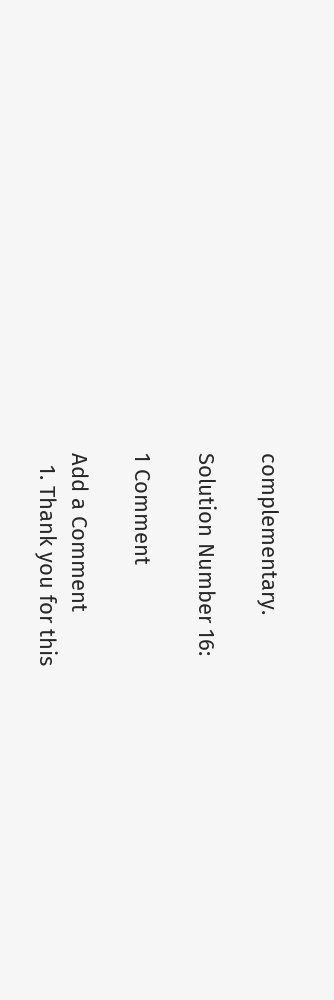complementary.

Solution Number 16:

1 Comment

Add a Comment
  1. Thank you for this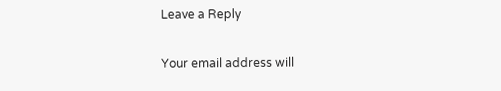Leave a Reply

Your email address will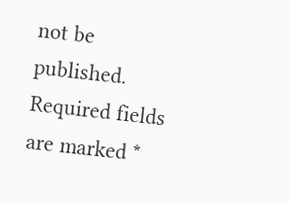not be published. Required fields are marked *